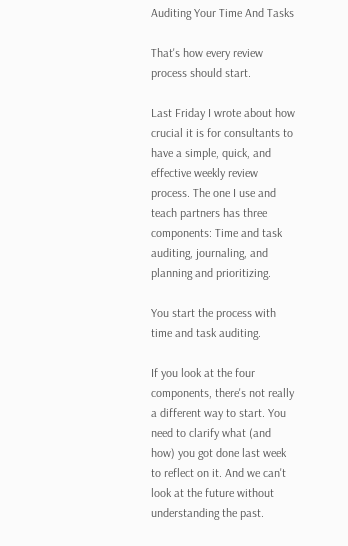Auditing Your Time And Tasks

That's how every review process should start.

Last Friday I wrote about how crucial it is for consultants to have a simple, quick, and effective weekly review process. The one I use and teach partners has three components: Time and task auditing, journaling, and planning and prioritizing.

You start the process with time and task auditing.

If you look at the four components, there's not really a different way to start. You need to clarify what (and how) you got done last week to reflect on it. And we can't look at the future without understanding the past.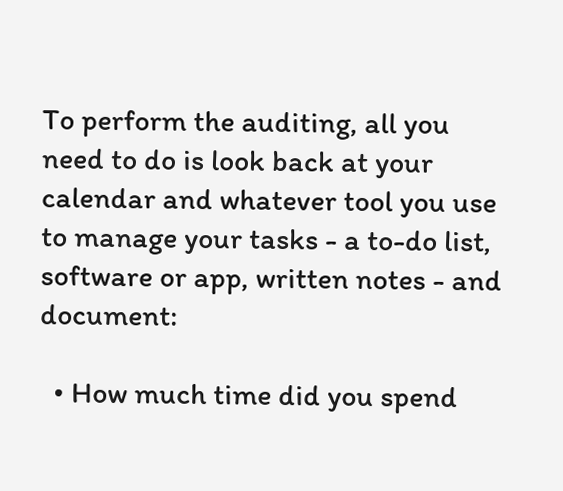To perform the auditing, all you need to do is look back at your calendar and whatever tool you use to manage your tasks - a to-do list, software or app, written notes - and document:

  • How much time did you spend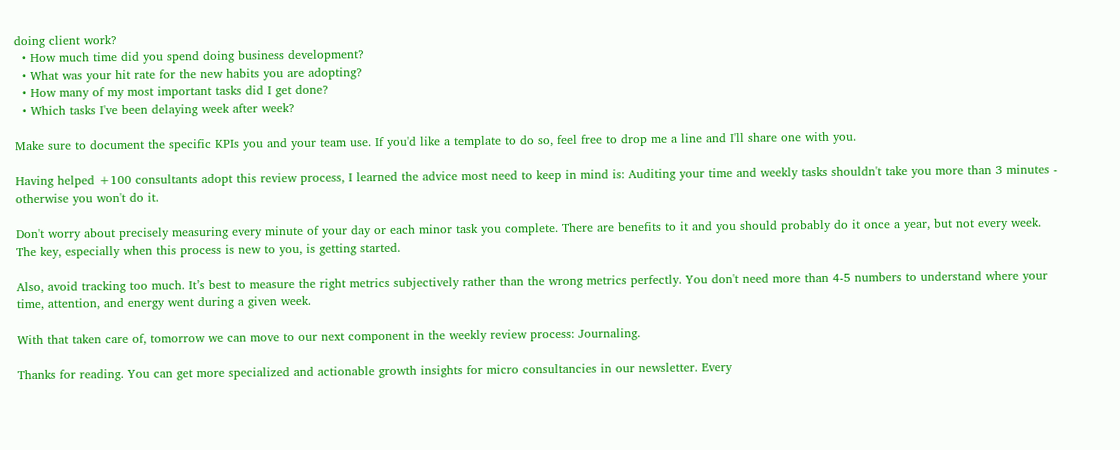doing client work?
  • How much time did you spend doing business development?
  • What was your hit rate for the new habits you are adopting?
  • How many of my most important tasks did I get done?
  • Which tasks I've been delaying week after week?

Make sure to document the specific KPIs you and your team use. If you'd like a template to do so, feel free to drop me a line and I'll share one with you.

Having helped +100 consultants adopt this review process, I learned the advice most need to keep in mind is: Auditing your time and weekly tasks shouldn't take you more than 3 minutes - otherwise you won't do it.

Don't worry about precisely measuring every minute of your day or each minor task you complete. There are benefits to it and you should probably do it once a year, but not every week. The key, especially when this process is new to you, is getting started.

Also, avoid tracking too much. It’s best to measure the right metrics subjectively rather than the wrong metrics perfectly. You don't need more than 4-5 numbers to understand where your time, attention, and energy went during a given week.

With that taken care of, tomorrow we can move to our next component in the weekly review process: Journaling.

Thanks for reading. You can get more specialized and actionable growth insights for micro consultancies in our newsletter. Every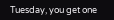Tuesday, you get one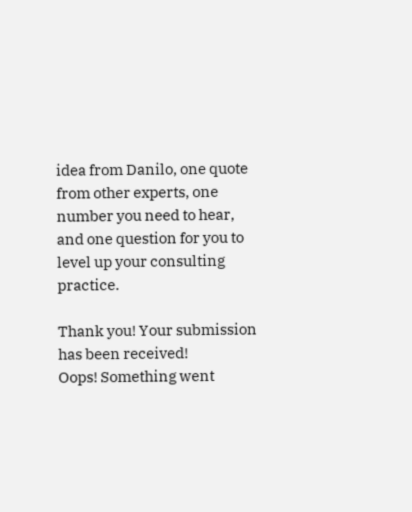idea from Danilo, one quote from other experts, one number you need to hear, and one question for you to level up your consulting practice.

Thank you! Your submission has been received!
Oops! Something went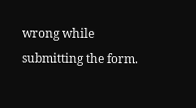wrong while submitting the form.